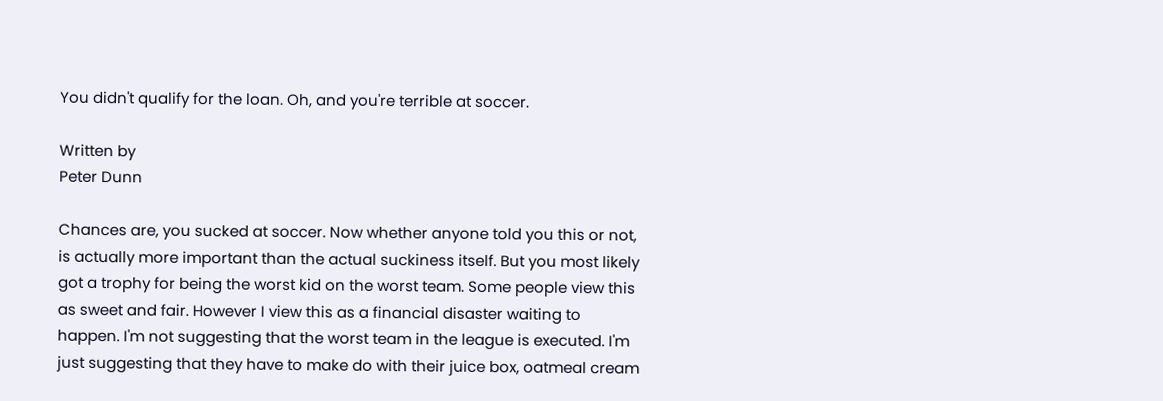You didn't qualify for the loan. Oh, and you're terrible at soccer.

Written by
Peter Dunn

Chances are, you sucked at soccer. Now whether anyone told you this or not, is actually more important than the actual suckiness itself. But you most likely got a trophy for being the worst kid on the worst team. Some people view this as sweet and fair. However I view this as a financial disaster waiting to happen. I'm not suggesting that the worst team in the league is executed. I'm just suggesting that they have to make do with their juice box, oatmeal cream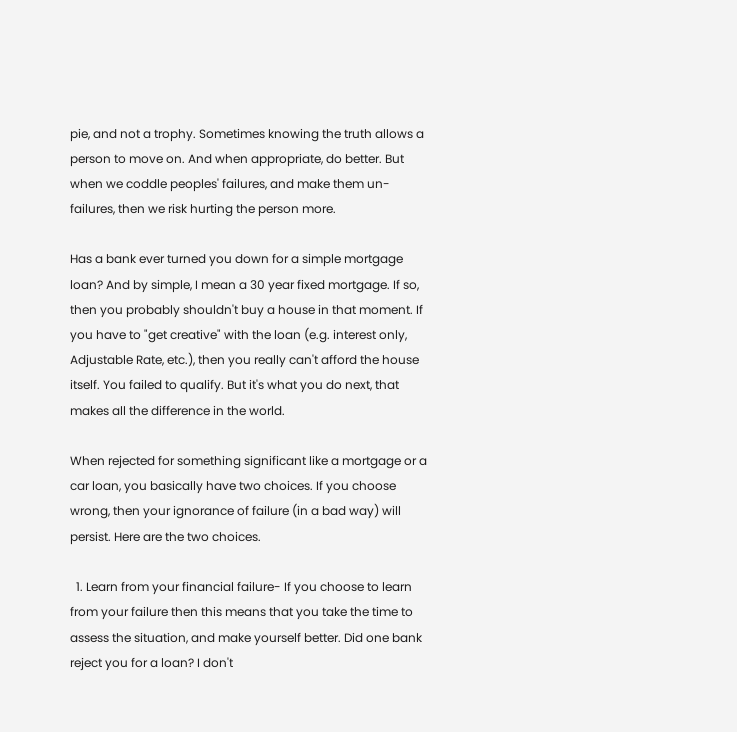pie, and not a trophy. Sometimes knowing the truth allows a person to move on. And when appropriate, do better. But when we coddle peoples' failures, and make them un-failures, then we risk hurting the person more.

Has a bank ever turned you down for a simple mortgage loan? And by simple, I mean a 30 year fixed mortgage. If so, then you probably shouldn't buy a house in that moment. If you have to "get creative" with the loan (e.g. interest only, Adjustable Rate, etc.), then you really can't afford the house itself. You failed to qualify. But it's what you do next, that makes all the difference in the world.

When rejected for something significant like a mortgage or a car loan, you basically have two choices. If you choose wrong, then your ignorance of failure (in a bad way) will persist. Here are the two choices.

  1. Learn from your financial failure- If you choose to learn from your failure then this means that you take the time to assess the situation, and make yourself better. Did one bank reject you for a loan? I don't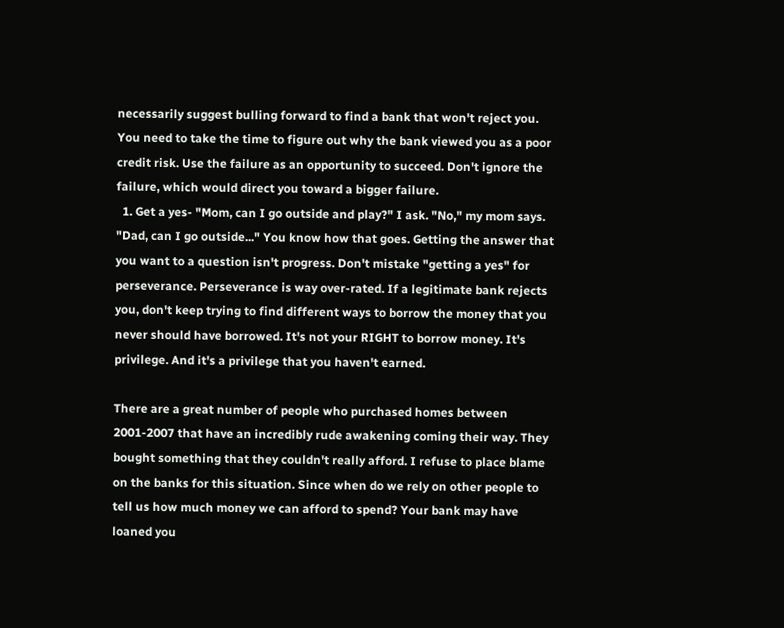necessarily suggest bulling forward to find a bank that won't reject you. You need to take the time to figure out why the bank viewed you as a poor credit risk. Use the failure as an opportunity to succeed. Don't ignore the failure, which would direct you toward a bigger failure.
  1. Get a yes- "Mom, can I go outside and play?" I ask. "No," my mom says. "Dad, can I go outside..." You know how that goes. Getting the answer that you want to a question isn't progress. Don't mistake "getting a yes" for perseverance. Perseverance is way over-rated. If a legitimate bank rejects you, don't keep trying to find different ways to borrow the money that you never should have borrowed. It's not your RIGHT to borrow money. It's privilege. And it's a privilege that you haven't earned.

There are a great number of people who purchased homes between 2001-2007 that have an incredibly rude awakening coming their way. They bought something that they couldn't really afford. I refuse to place blame on the banks for this situation. Since when do we rely on other people to tell us how much money we can afford to spend? Your bank may have loaned you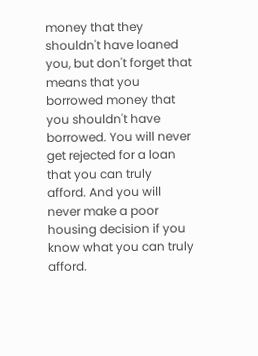money that they shouldn't have loaned you, but don't forget that means that you borrowed money that you shouldn't have borrowed. You will never get rejected for a loan that you can truly afford. And you will never make a poor housing decision if you know what you can truly afford.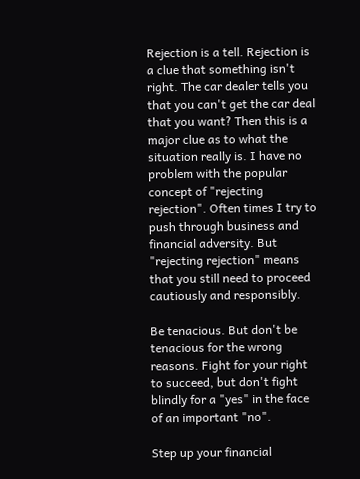Rejection is a tell. Rejection is a clue that something isn't right. The car dealer tells you that you can't get the car deal that you want? Then this is a major clue as to what the situation really is. I have no problem with the popular concept of "rejecting rejection". Often times I try to push through business and financial adversity. But "rejecting rejection" means that you still need to proceed cautiously and responsibly.

Be tenacious. But don't be tenacious for the wrong reasons. Fight for your right to succeed, but don't fight blindly for a "yes" in the face of an important "no".

Step up your financial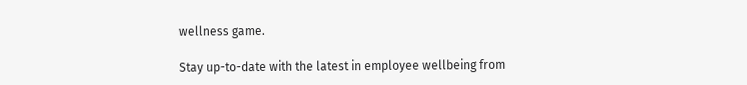wellness game.

Stay up-to-date with the latest in employee wellbeing from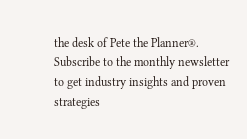the desk of Pete the Planner®. Subscribe to the monthly newsletter to get industry insights and proven strategies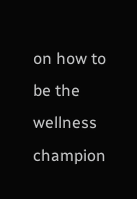on how to be the wellness champion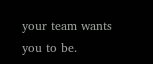your team wants you to be.